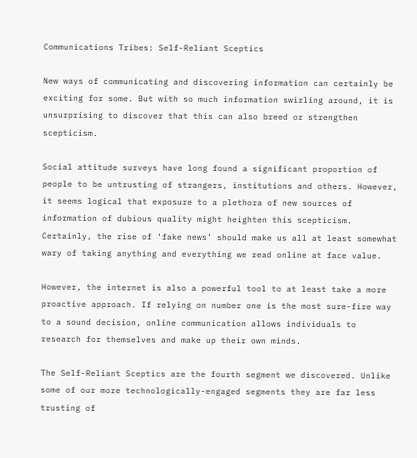Communications Tribes: Self-Reliant Sceptics

New ways of communicating and discovering information can certainly be exciting for some. But with so much information swirling around, it is unsurprising to discover that this can also breed or strengthen scepticism.

Social attitude surveys have long found a significant proportion of people to be untrusting of strangers, institutions and others. However, it seems logical that exposure to a plethora of new sources of information of dubious quality might heighten this scepticism. Certainly, the rise of ‘fake news’ should make us all at least somewhat wary of taking anything and everything we read online at face value.

However, the internet is also a powerful tool to at least take a more proactive approach. If relying on number one is the most sure-fire way to a sound decision, online communication allows individuals to research for themselves and make up their own minds.

The Self-Reliant Sceptics are the fourth segment we discovered. Unlike some of our more technologically-engaged segments they are far less trusting of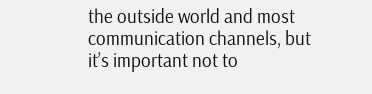the outside world and most communication channels, but it’s important not to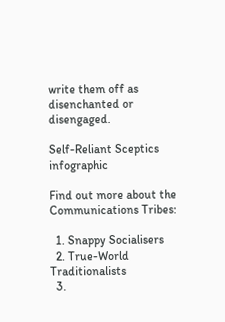write them off as disenchanted or disengaged.

Self-Reliant Sceptics infographic

Find out more about the Communications Tribes:

  1. Snappy Socialisers
  2. True-World Traditionalists
  3.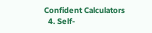Confident Calculators
  4. Self-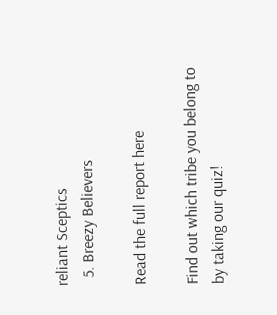reliant Sceptics
  5. Breezy Believers

Read the full report here

Find out which tribe you belong to by taking our quiz!